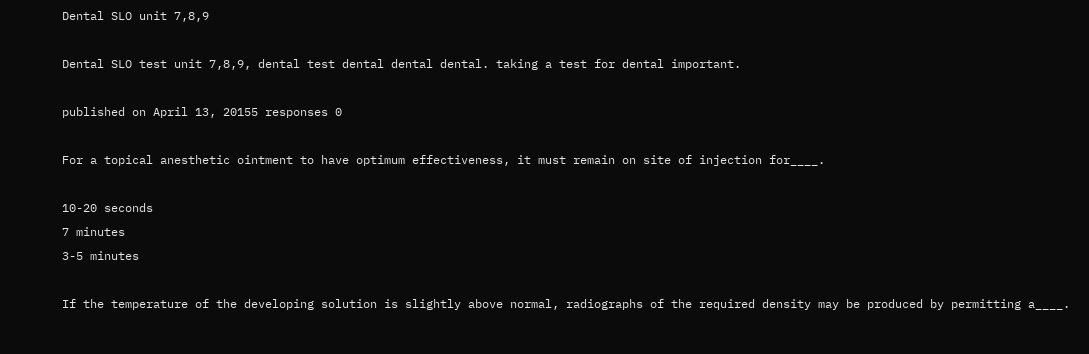Dental SLO unit 7,8,9

Dental SLO test unit 7,8,9, dental test dental dental dental. taking a test for dental important.

published on April 13, 20155 responses 0

For a topical anesthetic ointment to have optimum effectiveness, it must remain on site of injection for____.

10-20 seconds
7 minutes
3-5 minutes

If the temperature of the developing solution is slightly above normal, radiographs of the required density may be produced by permitting a____.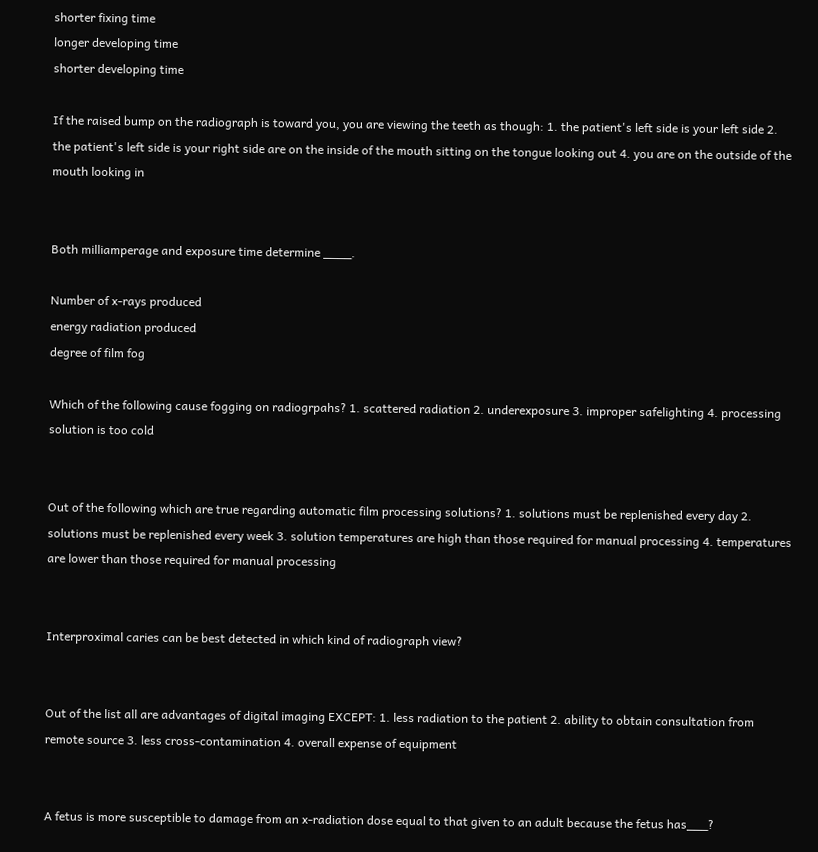shorter fixing time
longer developing time
shorter developing time

If the raised bump on the radiograph is toward you, you are viewing the teeth as though: 1. the patient's left side is your left side 2. the patient's left side is your right side are on the inside of the mouth sitting on the tongue looking out 4. you are on the outside of the mouth looking in


Both milliamperage and exposure time determine ____.

Number of x-rays produced
energy radiation produced
degree of film fog

Which of the following cause fogging on radiogrpahs? 1. scattered radiation 2. underexposure 3. improper safelighting 4. processing solution is too cold


Out of the following which are true regarding automatic film processing solutions? 1. solutions must be replenished every day 2. solutions must be replenished every week 3. solution temperatures are high than those required for manual processing 4. temperatures are lower than those required for manual processing


Interproximal caries can be best detected in which kind of radiograph view?


Out of the list all are advantages of digital imaging EXCEPT: 1. less radiation to the patient 2. ability to obtain consultation from remote source 3. less cross-contamination 4. overall expense of equipment


A fetus is more susceptible to damage from an x-radiation dose equal to that given to an adult because the fetus has___?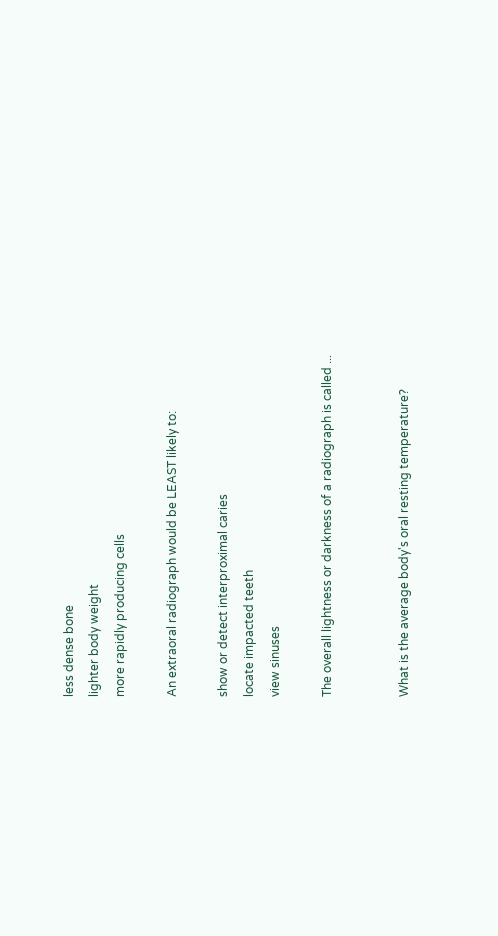less dense bone
lighter body weight
more rapidly producing cells

An extraoral radiograph would be LEAST likely to:

show or detect interproximal caries
locate impacted teeth
view sinuses

The overall lightness or darkness of a radiograph is called ...


What is the average body's oral resting temperature?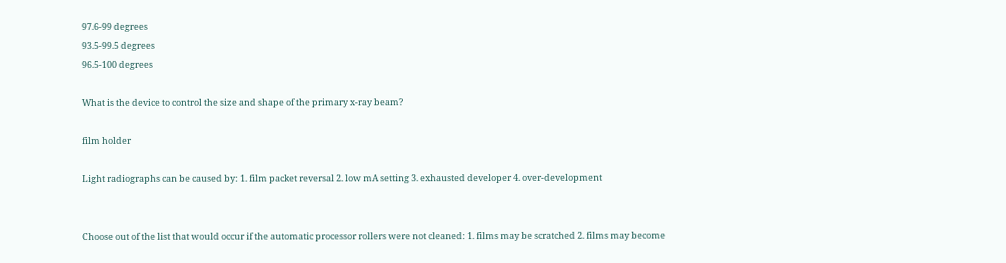97.6-99 degrees
93.5-99.5 degrees
96.5-100 degrees

What is the device to control the size and shape of the primary x-ray beam?

film holder

Light radiographs can be caused by: 1. film packet reversal 2. low mA setting 3. exhausted developer 4. over-development


Choose out of the list that would occur if the automatic processor rollers were not cleaned: 1. films may be scratched 2. films may become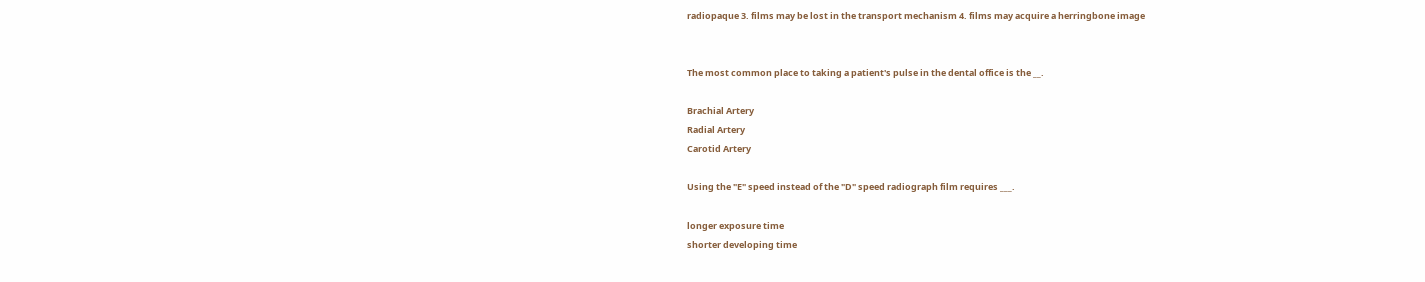radiopaque 3. films may be lost in the transport mechanism 4. films may acquire a herringbone image


The most common place to taking a patient's pulse in the dental office is the __.

Brachial Artery
Radial Artery
Carotid Artery

Using the "E" speed instead of the "D" speed radiograph film requires ___.

longer exposure time
shorter developing time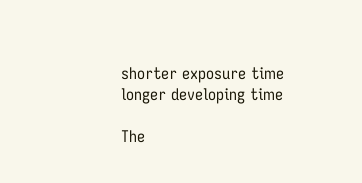shorter exposure time
longer developing time

The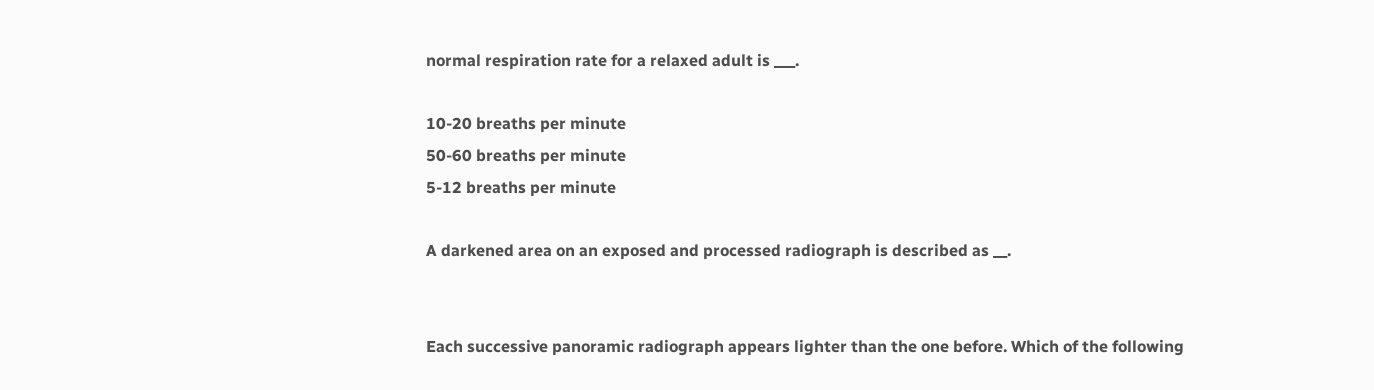normal respiration rate for a relaxed adult is ___.

10-20 breaths per minute
50-60 breaths per minute
5-12 breaths per minute

A darkened area on an exposed and processed radiograph is described as __.


Each successive panoramic radiograph appears lighter than the one before. Which of the following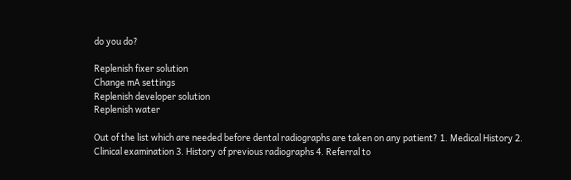do you do?

Replenish fixer solution
Change mA settings
Replenish developer solution
Replenish water

Out of the list which are needed before dental radiographs are taken on any patient? 1. Medical History 2. Clinical examination 3. History of previous radiographs 4. Referral to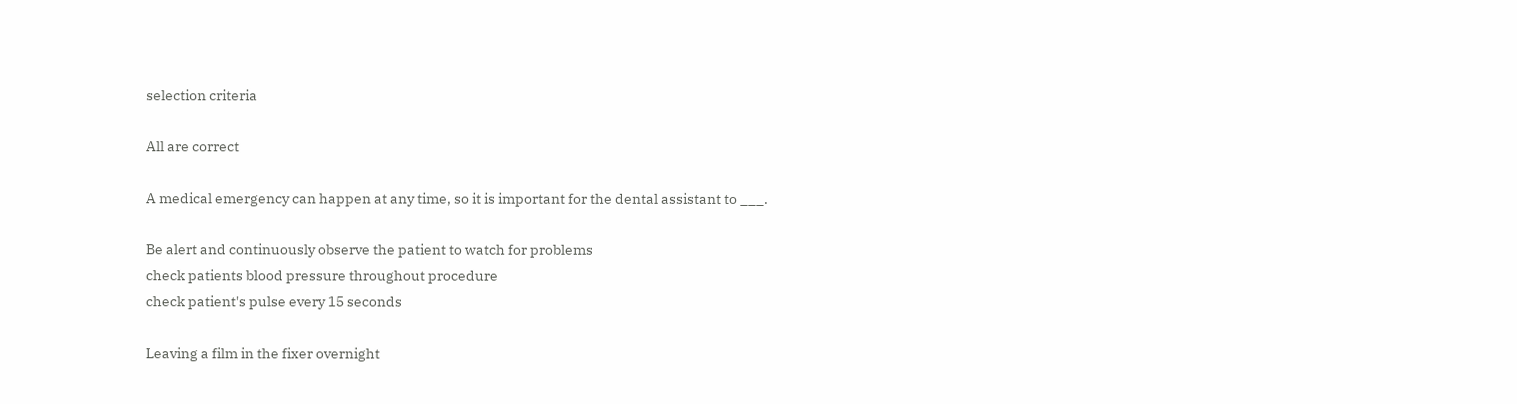selection criteria

All are correct

A medical emergency can happen at any time, so it is important for the dental assistant to ___.

Be alert and continuously observe the patient to watch for problems
check patients blood pressure throughout procedure
check patient's pulse every 15 seconds

Leaving a film in the fixer overnight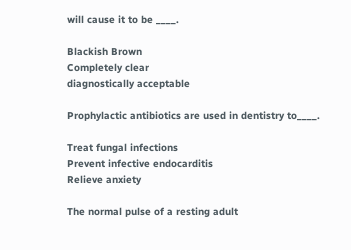will cause it to be ____.

Blackish Brown
Completely clear
diagnostically acceptable

Prophylactic antibiotics are used in dentistry to____.

Treat fungal infections
Prevent infective endocarditis
Relieve anxiety

The normal pulse of a resting adult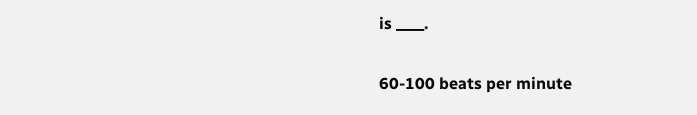is ____.

60-100 beats per minute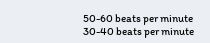50-60 beats per minute
30-40 beats per minute